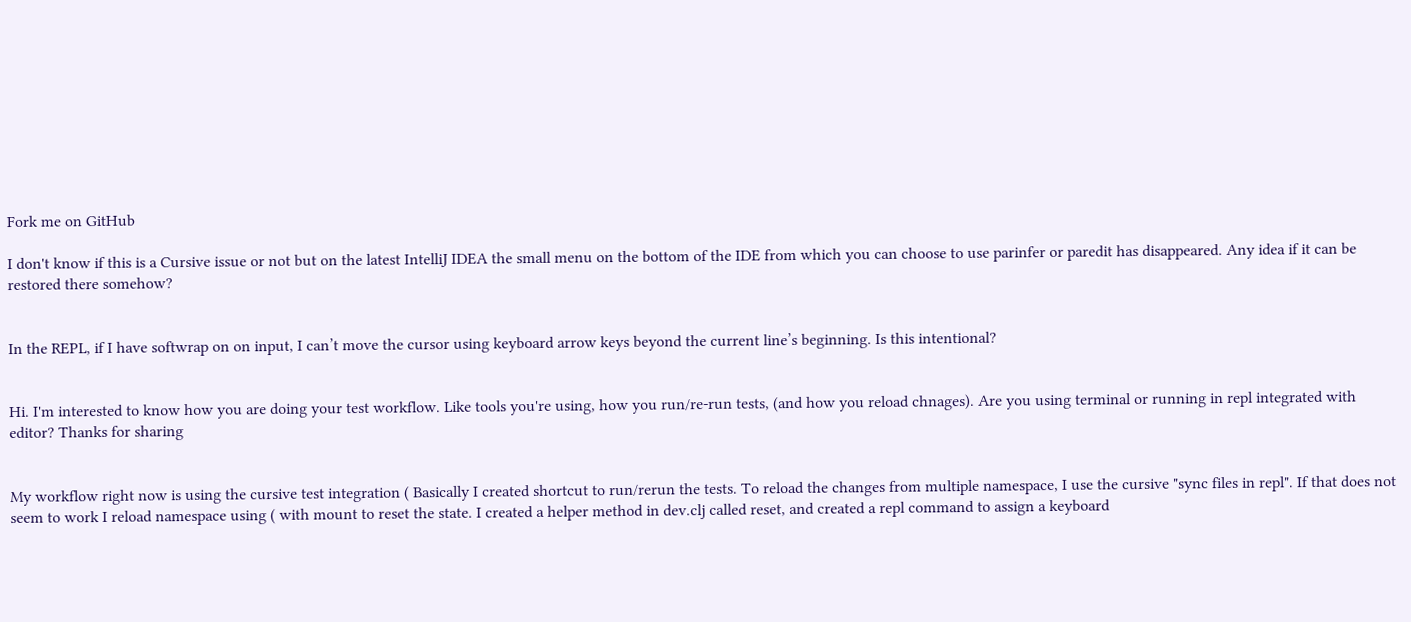Fork me on GitHub

I don't know if this is a Cursive issue or not but on the latest IntelliJ IDEA the small menu on the bottom of the IDE from which you can choose to use parinfer or paredit has disappeared. Any idea if it can be restored there somehow?


In the REPL, if I have softwrap on on input, I can’t move the cursor using keyboard arrow keys beyond the current line’s beginning. Is this intentional?


Hi. I'm interested to know how you are doing your test workflow. Like tools you're using, how you run/re-run tests, (and how you reload chnages). Are you using terminal or running in repl integrated with editor? Thanks for sharing


My workflow right now is using the cursive test integration ( Basically I created shortcut to run/rerun the tests. To reload the changes from multiple namespace, I use the cursive "sync files in repl". If that does not seem to work I reload namespace using ( with mount to reset the state. I created a helper method in dev.clj called reset, and created a repl command to assign a keyboard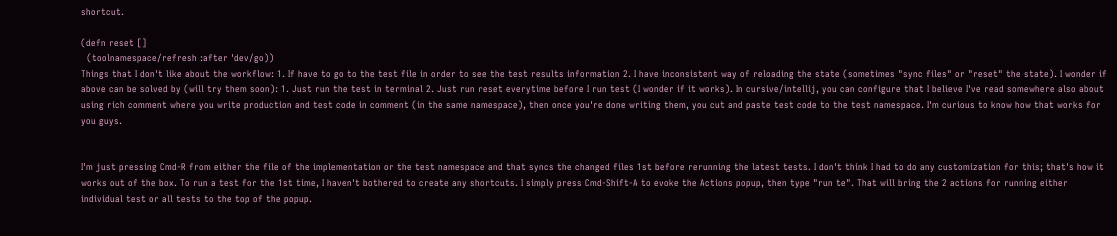shortcut.

(defn reset []
  (toolnamespace/refresh :after 'dev/go))
Things that I don't like about the workflow: 1. If have to go to the test file in order to see the test results information 2. I have inconsistent way of reloading the state (sometimes "sync files" or "reset" the state). I wonder if above can be solved by (will try them soon): 1. Just run the test in terminal 2. Just run reset everytime before I run test (I wonder if it works). In cursive/intellij, you can configure that I believe I've read somewhere also about using rich comment where you write production and test code in comment (in the same namespace), then once you're done writing them, you cut and paste test code to the test namespace. I'm curious to know how that works for you guys.


I'm just pressing Cmd-R from either the file of the implementation or the test namespace and that syncs the changed files 1st before rerunning the latest tests. I don't think I had to do any customization for this; that's how it works out of the box. To run a test for the 1st time, I haven't bothered to create any shortcuts. I simply press Cmd-Shift-A to evoke the Actions popup, then type "run te". That will bring the 2 actions for running either individual test or all tests to the top of the popup.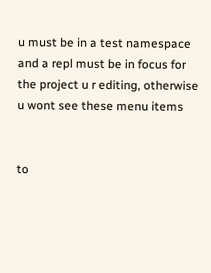u must be in a test namespace and a repl must be in focus for the project u r editing, otherwise u wont see these menu items


to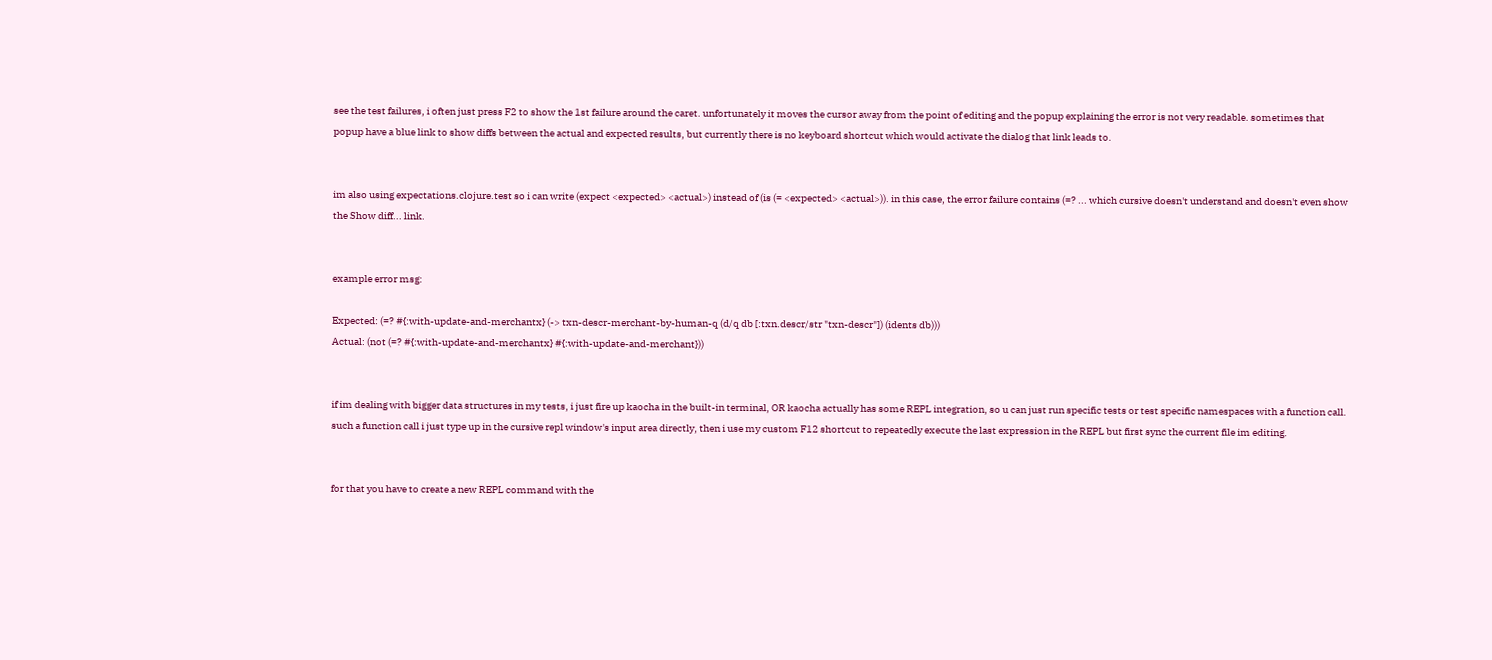see the test failures, i often just press F2 to show the 1st failure around the caret. unfortunately it moves the cursor away from the point of editing and the popup explaining the error is not very readable. sometimes that popup have a blue link to show diffs between the actual and expected results, but currently there is no keyboard shortcut which would activate the dialog that link leads to.


im also using expectations.clojure.test so i can write (expect <expected> <actual>) instead of (is (= <expected> <actual>)). in this case, the error failure contains (=? ... which cursive doesn't understand and doesn't even show the Show diff... link.


example error msg:

Expected: (=? #{:with-update-and-merchantx} (-> txn-descr-merchant-by-human-q (d/q db [:txn.descr/str "txn-descr"]) (idents db)))
Actual: (not (=? #{:with-update-and-merchantx} #{:with-update-and-merchant}))


if im dealing with bigger data structures in my tests, i just fire up kaocha in the built-in terminal, OR kaocha actually has some REPL integration, so u can just run specific tests or test specific namespaces with a function call. such a function call i just type up in the cursive repl window's input area directly, then i use my custom F12 shortcut to repeatedly execute the last expression in the REPL but first sync the current file im editing.


for that you have to create a new REPL command with the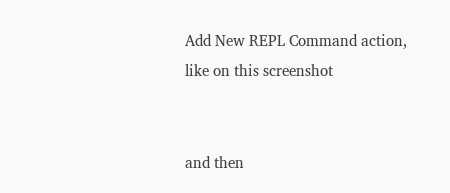Add New REPL Command action, like on this screenshot


and then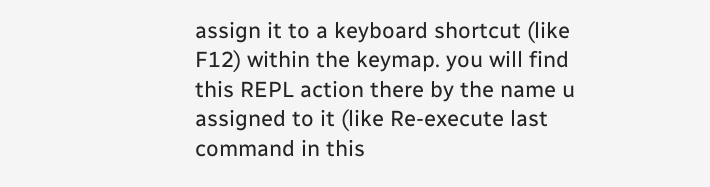assign it to a keyboard shortcut (like F12) within the keymap. you will find this REPL action there by the name u assigned to it (like Re-execute last command in this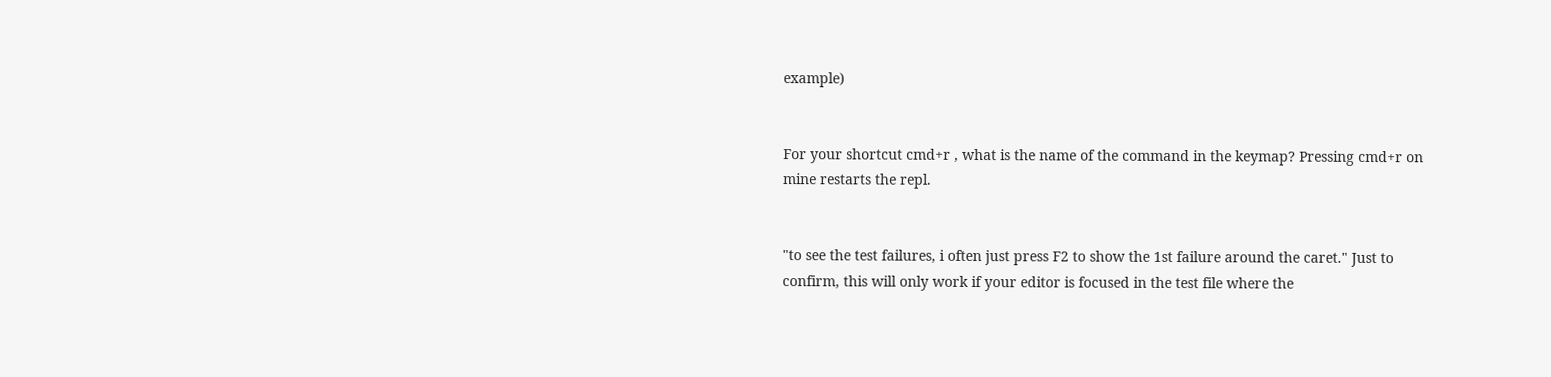example)


For your shortcut cmd+r , what is the name of the command in the keymap? Pressing cmd+r on mine restarts the repl.


"to see the test failures, i often just press F2 to show the 1st failure around the caret." Just to confirm, this will only work if your editor is focused in the test file where the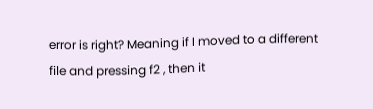error is right? Meaning if I moved to a different file and pressing f2 , then it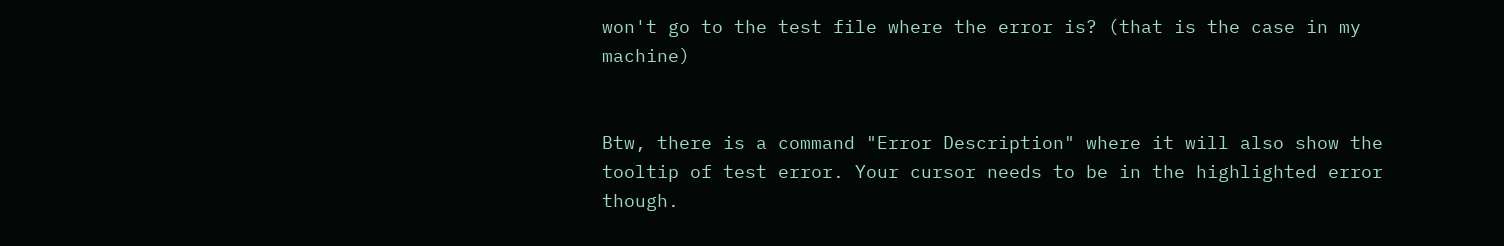won't go to the test file where the error is? (that is the case in my machine)


Btw, there is a command "Error Description" where it will also show the tooltip of test error. Your cursor needs to be in the highlighted error though.